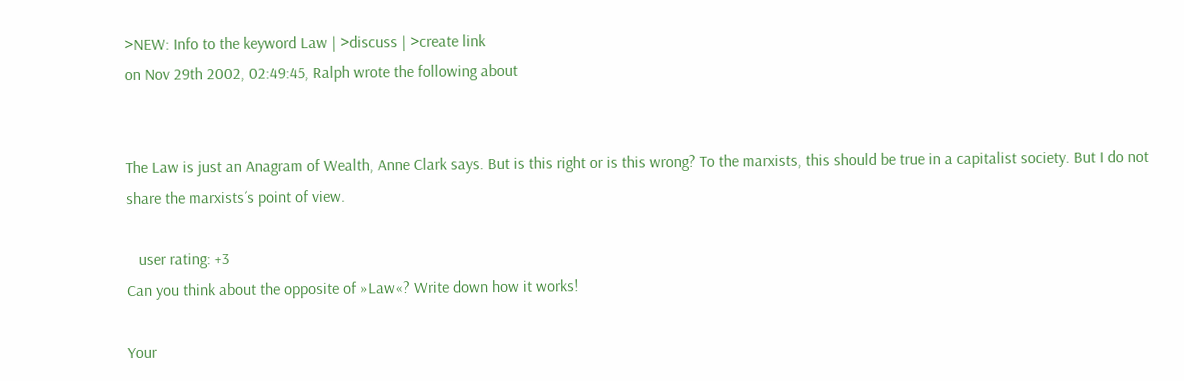>NEW: Info to the keyword Law | >discuss | >create link
on Nov 29th 2002, 02:49:45, Ralph wrote the following about


The Law is just an Anagram of Wealth, Anne Clark says. But is this right or is this wrong? To the marxists, this should be true in a capitalist society. But I do not share the marxists´s point of view.

   user rating: +3
Can you think about the opposite of »Law«? Write down how it works!

Your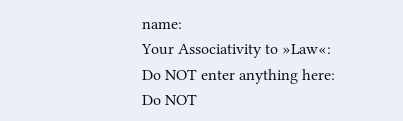name:
Your Associativity to »Law«:
Do NOT enter anything here:
Do NOT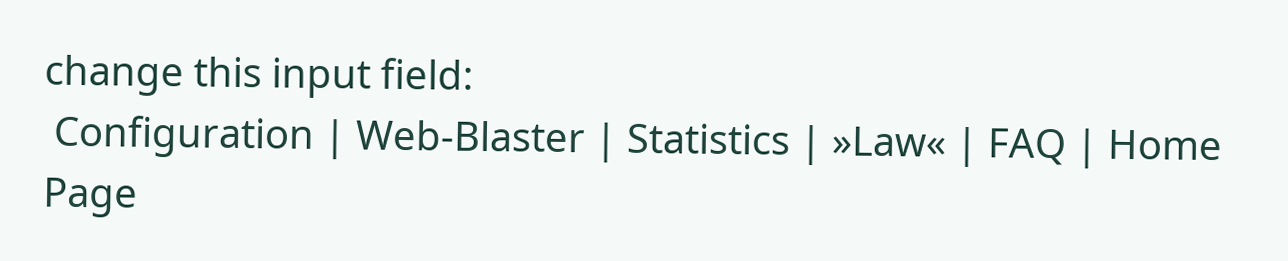change this input field:
 Configuration | Web-Blaster | Statistics | »Law« | FAQ | Home Page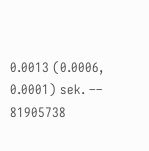0.0013 (0.0006, 0.0001) sek. –– 81905738